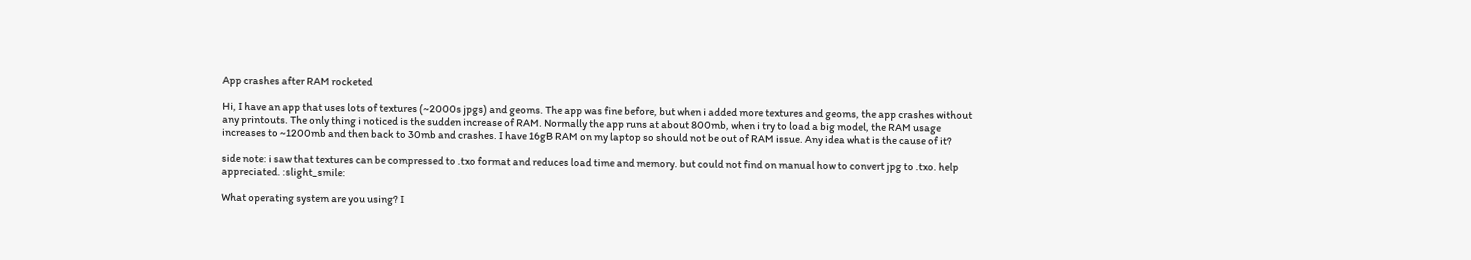App crashes after RAM rocketed

Hi, I have an app that uses lots of textures (~2000s jpgs) and geoms. The app was fine before, but when i added more textures and geoms, the app crashes without any printouts. The only thing i noticed is the sudden increase of RAM. Normally the app runs at about 800mb, when i try to load a big model, the RAM usage increases to ~1200mb and then back to 30mb and crashes. I have 16gB RAM on my laptop so should not be out of RAM issue. Any idea what is the cause of it?

side note: i saw that textures can be compressed to .txo format and reduces load time and memory. but could not find on manual how to convert jpg to .txo. help appreciated. :slight_smile:

What operating system are you using? I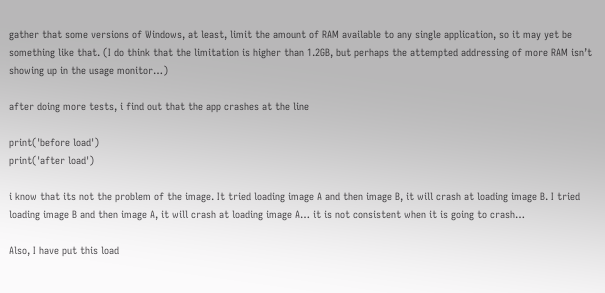gather that some versions of Windows, at least, limit the amount of RAM available to any single application, so it may yet be something like that. (I do think that the limitation is higher than 1.2GB, but perhaps the attempted addressing of more RAM isn’t showing up in the usage monitor…)

after doing more tests, i find out that the app crashes at the line

print('before load')
print('after load')

i know that its not the problem of the image. It tried loading image A and then image B, it will crash at loading image B. I tried loading image B and then image A, it will crash at loading image A… it is not consistent when it is going to crash…

Also, I have put this load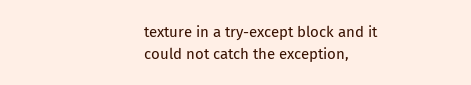texture in a try-except block and it could not catch the exception,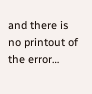and there is no printout of the error…